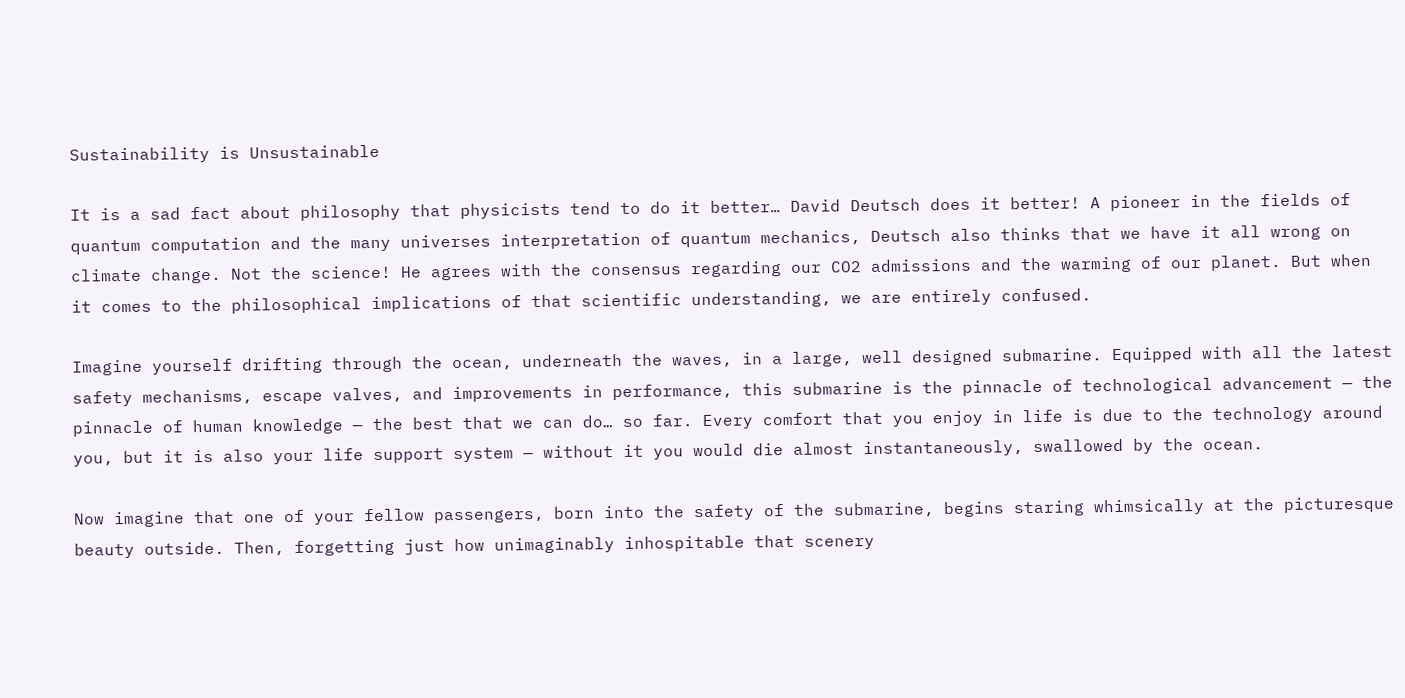Sustainability is Unsustainable

It is a sad fact about philosophy that physicists tend to do it better… David Deutsch does it better! A pioneer in the fields of quantum computation and the many universes interpretation of quantum mechanics, Deutsch also thinks that we have it all wrong on climate change. Not the science! He agrees with the consensus regarding our CO2 admissions and the warming of our planet. But when it comes to the philosophical implications of that scientific understanding, we are entirely confused.

Imagine yourself drifting through the ocean, underneath the waves, in a large, well designed submarine. Equipped with all the latest safety mechanisms, escape valves, and improvements in performance, this submarine is the pinnacle of technological advancement — the pinnacle of human knowledge — the best that we can do… so far. Every comfort that you enjoy in life is due to the technology around you, but it is also your life support system — without it you would die almost instantaneously, swallowed by the ocean.

Now imagine that one of your fellow passengers, born into the safety of the submarine, begins staring whimsically at the picturesque beauty outside. Then, forgetting just how unimaginably inhospitable that scenery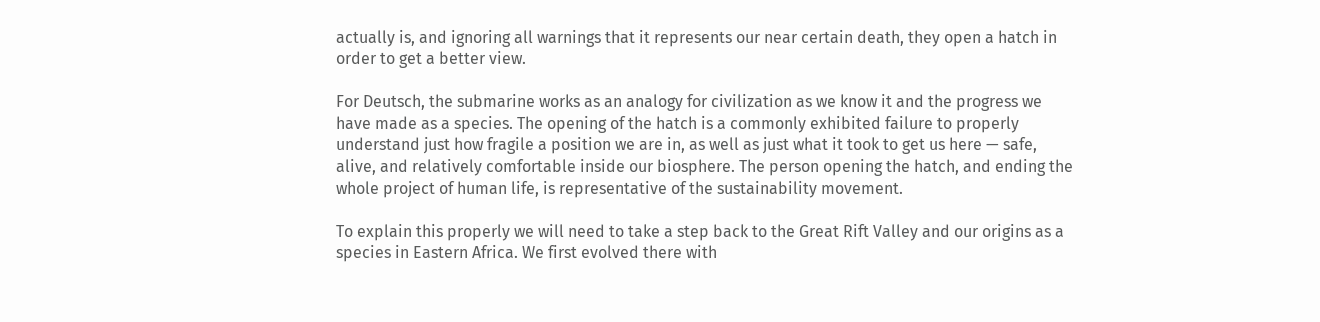actually is, and ignoring all warnings that it represents our near certain death, they open a hatch in order to get a better view.

For Deutsch, the submarine works as an analogy for civilization as we know it and the progress we have made as a species. The opening of the hatch is a commonly exhibited failure to properly understand just how fragile a position we are in, as well as just what it took to get us here — safe, alive, and relatively comfortable inside our biosphere. The person opening the hatch, and ending the whole project of human life, is representative of the sustainability movement.

To explain this properly we will need to take a step back to the Great Rift Valley and our origins as a species in Eastern Africa. We first evolved there with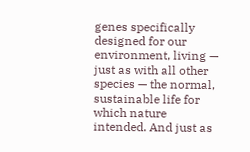genes specifically designed for our environment, living — just as with all other species — the normal, sustainable life for which nature intended. And just as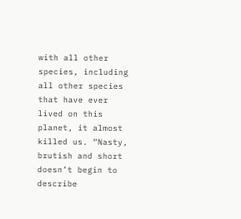with all other species, including all other species that have ever lived on this planet, it almost killed us. “Nasty, brutish and short doesn’t begin to describe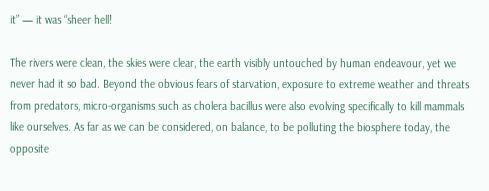it” — it was “sheer hell!

The rivers were clean, the skies were clear, the earth visibly untouched by human endeavour, yet we never had it so bad. Beyond the obvious fears of starvation, exposure to extreme weather and threats from predators, micro-organisms such as cholera bacillus were also evolving specifically to kill mammals like ourselves. As far as we can be considered, on balance, to be polluting the biosphere today, the opposite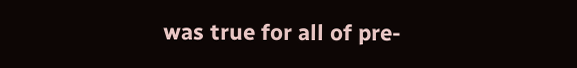was true for all of pre-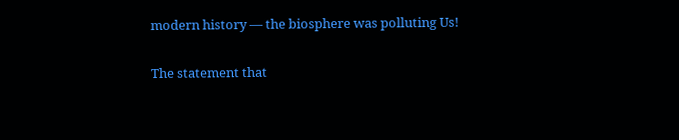modern history — the biosphere was polluting Us!

The statement that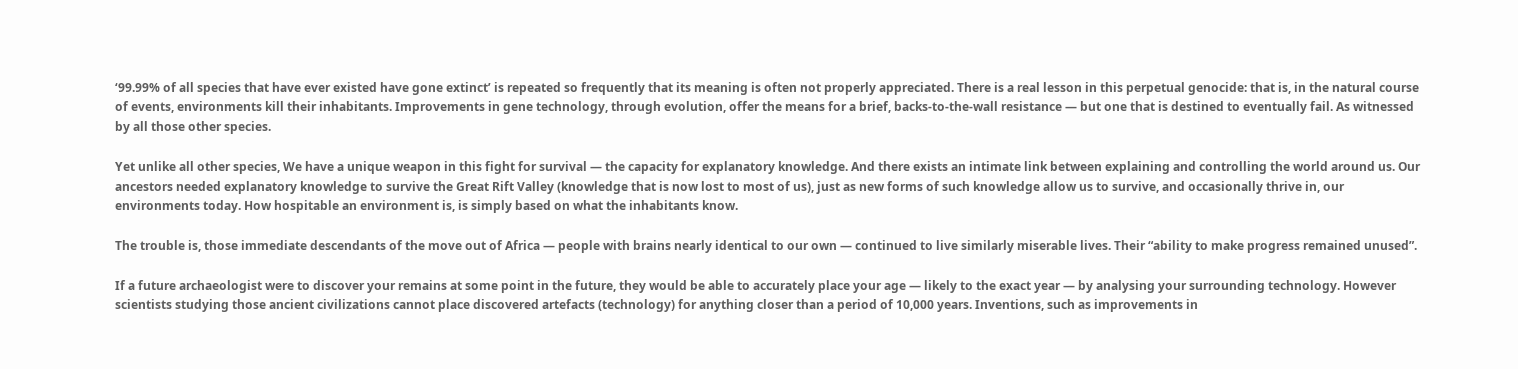‘99.99% of all species that have ever existed have gone extinct’ is repeated so frequently that its meaning is often not properly appreciated. There is a real lesson in this perpetual genocide: that is, in the natural course of events, environments kill their inhabitants. Improvements in gene technology, through evolution, offer the means for a brief, backs-to-the-wall resistance — but one that is destined to eventually fail. As witnessed by all those other species.

Yet unlike all other species, We have a unique weapon in this fight for survival — the capacity for explanatory knowledge. And there exists an intimate link between explaining and controlling the world around us. Our ancestors needed explanatory knowledge to survive the Great Rift Valley (knowledge that is now lost to most of us), just as new forms of such knowledge allow us to survive, and occasionally thrive in, our environments today. How hospitable an environment is, is simply based on what the inhabitants know.

The trouble is, those immediate descendants of the move out of Africa — people with brains nearly identical to our own — continued to live similarly miserable lives. Their “ability to make progress remained unused”.

If a future archaeologist were to discover your remains at some point in the future, they would be able to accurately place your age — likely to the exact year — by analysing your surrounding technology. However scientists studying those ancient civilizations cannot place discovered artefacts (technology) for anything closer than a period of 10,000 years. Inventions, such as improvements in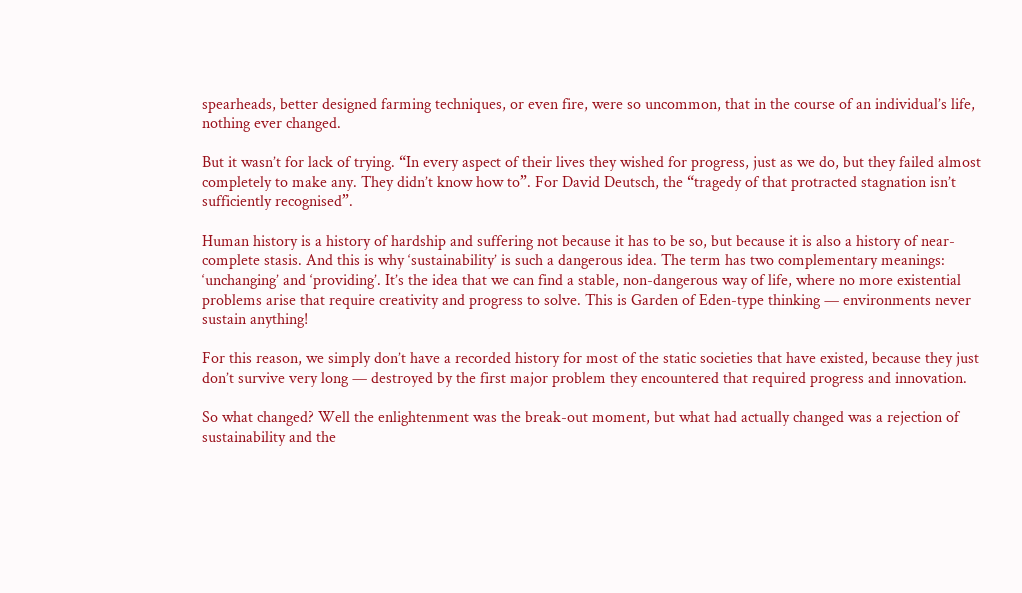spearheads, better designed farming techniques, or even fire, were so uncommon, that in the course of an individual’s life, nothing ever changed.

But it wasn’t for lack of trying. “In every aspect of their lives they wished for progress, just as we do, but they failed almost completely to make any. They didn’t know how to”. For David Deutsch, the “tragedy of that protracted stagnation isn’t sufficiently recognised”.

Human history is a history of hardship and suffering not because it has to be so, but because it is also a history of near-complete stasis. And this is why ‘sustainability’ is such a dangerous idea. The term has two complementary meanings: ‘unchanging’ and ‘providing’. It’s the idea that we can find a stable, non-dangerous way of life, where no more existential problems arise that require creativity and progress to solve. This is Garden of Eden-type thinking — environments never sustain anything!

For this reason, we simply don’t have a recorded history for most of the static societies that have existed, because they just don’t survive very long — destroyed by the first major problem they encountered that required progress and innovation.

So what changed? Well the enlightenment was the break-out moment, but what had actually changed was a rejection of sustainability and the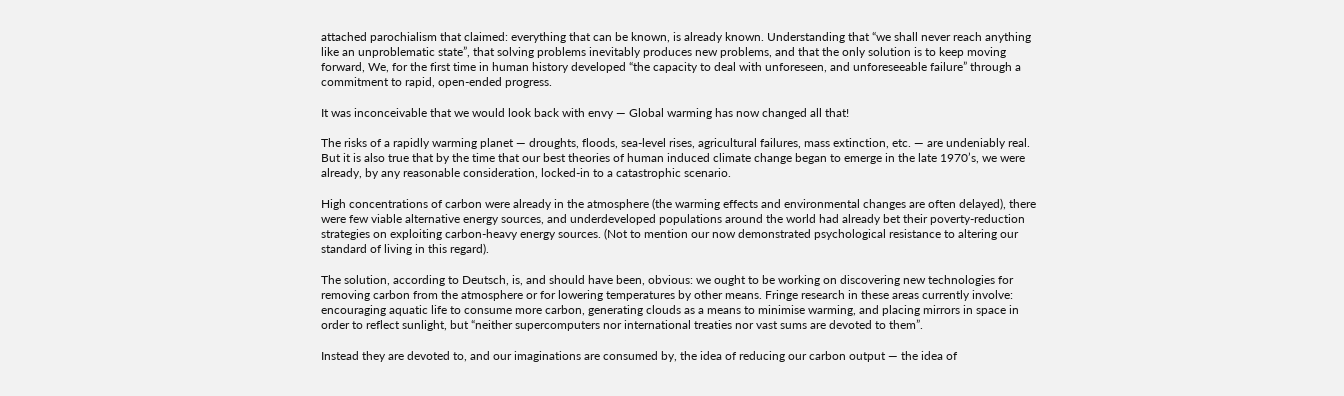attached parochialism that claimed: everything that can be known, is already known. Understanding that “we shall never reach anything like an unproblematic state”, that solving problems inevitably produces new problems, and that the only solution is to keep moving forward, We, for the first time in human history developed “the capacity to deal with unforeseen, and unforeseeable failure” through a commitment to rapid, open-ended progress.

It was inconceivable that we would look back with envy — Global warming has now changed all that!

The risks of a rapidly warming planet — droughts, floods, sea-level rises, agricultural failures, mass extinction, etc. — are undeniably real. But it is also true that by the time that our best theories of human induced climate change began to emerge in the late 1970’s, we were already, by any reasonable consideration, locked-in to a catastrophic scenario.

High concentrations of carbon were already in the atmosphere (the warming effects and environmental changes are often delayed), there were few viable alternative energy sources, and underdeveloped populations around the world had already bet their poverty-reduction strategies on exploiting carbon-heavy energy sources. (Not to mention our now demonstrated psychological resistance to altering our standard of living in this regard).

The solution, according to Deutsch, is, and should have been, obvious: we ought to be working on discovering new technologies for removing carbon from the atmosphere or for lowering temperatures by other means. Fringe research in these areas currently involve: encouraging aquatic life to consume more carbon, generating clouds as a means to minimise warming, and placing mirrors in space in order to reflect sunlight, but “neither supercomputers nor international treaties nor vast sums are devoted to them”.

Instead they are devoted to, and our imaginations are consumed by, the idea of reducing our carbon output — the idea of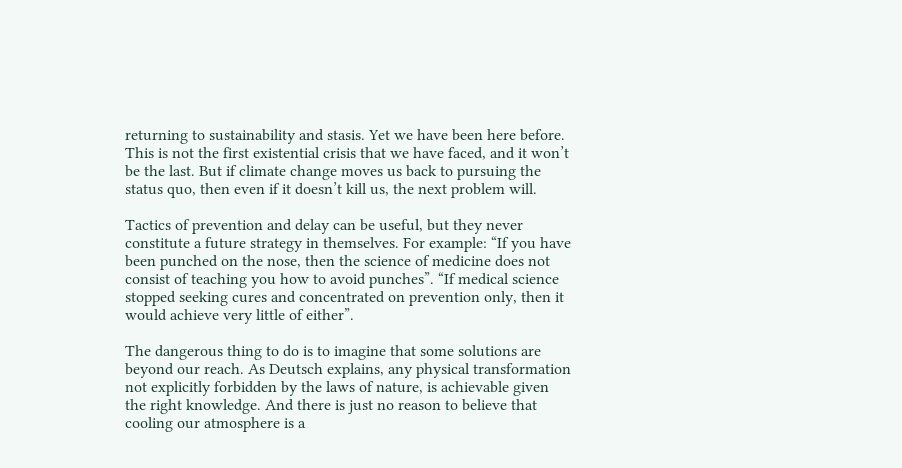returning to sustainability and stasis. Yet we have been here before. This is not the first existential crisis that we have faced, and it won’t be the last. But if climate change moves us back to pursuing the status quo, then even if it doesn’t kill us, the next problem will.

Tactics of prevention and delay can be useful, but they never constitute a future strategy in themselves. For example: “If you have been punched on the nose, then the science of medicine does not consist of teaching you how to avoid punches”. “If medical science stopped seeking cures and concentrated on prevention only, then it would achieve very little of either”.

The dangerous thing to do is to imagine that some solutions are beyond our reach. As Deutsch explains, any physical transformation not explicitly forbidden by the laws of nature, is achievable given the right knowledge. And there is just no reason to believe that cooling our atmosphere is a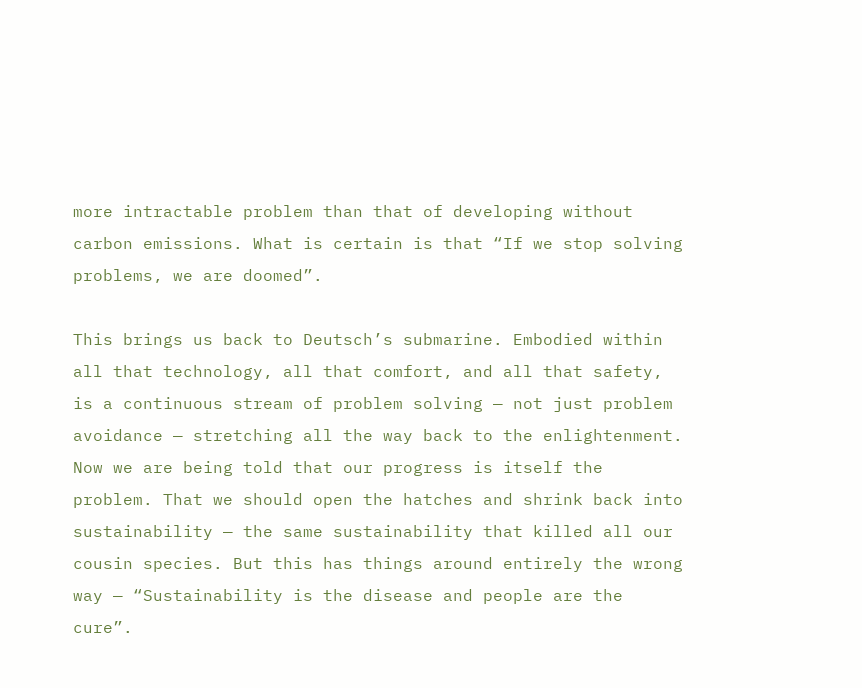more intractable problem than that of developing without carbon emissions. What is certain is that “If we stop solving problems, we are doomed”.

This brings us back to Deutsch’s submarine. Embodied within all that technology, all that comfort, and all that safety, is a continuous stream of problem solving — not just problem avoidance — stretching all the way back to the enlightenment. Now we are being told that our progress is itself the problem. That we should open the hatches and shrink back into sustainability — the same sustainability that killed all our cousin species. But this has things around entirely the wrong way — “Sustainability is the disease and people are the cure”.